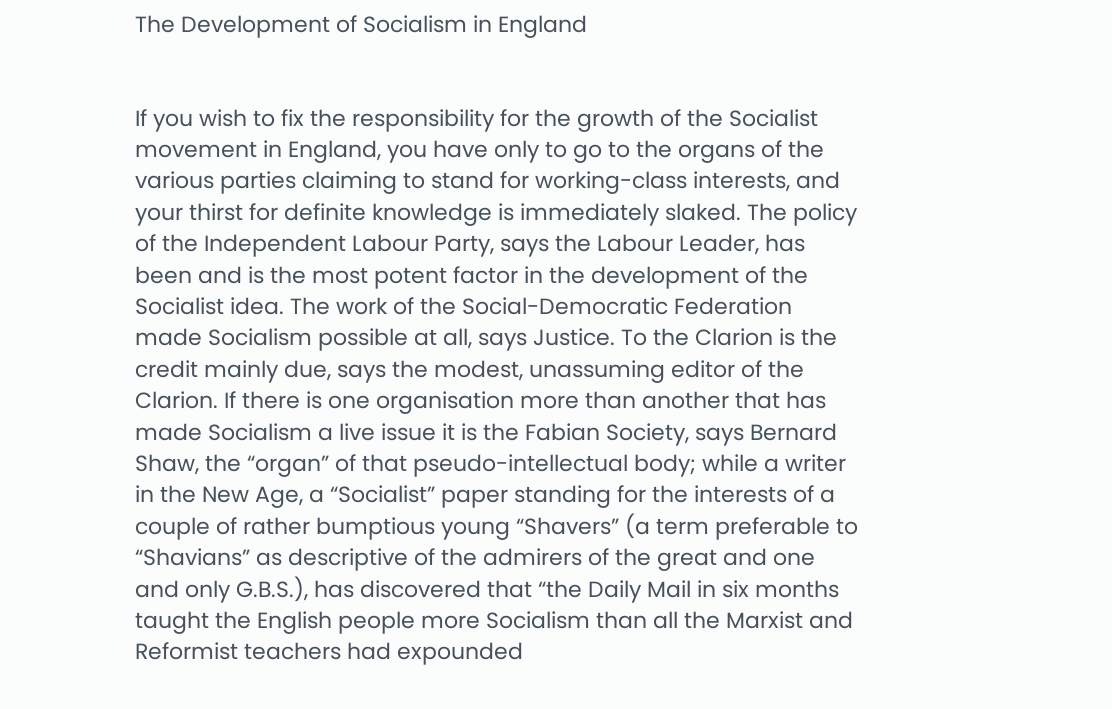The Development of Socialism in England


If you wish to fix the responsibility for the growth of the Socialist movement in England, you have only to go to the organs of the various parties claiming to stand for working-class interests, and your thirst for definite knowledge is immediately slaked. The policy of the Independent Labour Party, says the Labour Leader, has been and is the most potent factor in the development of the Socialist idea. The work of the Social-Democratic Federation made Socialism possible at all, says Justice. To the Clarion is the credit mainly due, says the modest, unassuming editor of the Clarion. If there is one organisation more than another that has made Socialism a live issue it is the Fabian Society, says Bernard Shaw, the “organ” of that pseudo-intellectual body; while a writer in the New Age, a “Socialist” paper standing for the interests of a couple of rather bumptious young “Shavers” (a term preferable to “Shavians” as descriptive of the admirers of the great and one and only G.B.S.), has discovered that “the Daily Mail in six months taught the English people more Socialism than all the Marxist and Reformist teachers had expounded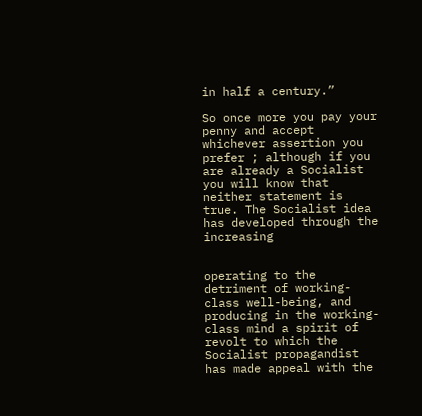in half a century.”

So once more you pay your penny and accept whichever assertion you prefer ; although if you are already a Socialist you will know that neither statement is true. The Socialist idea has developed through the increasing


operating to the detriment of working-class well-being, and producing in the working-class mind a spirit of revolt to which the Socialist propagandist has made appeal with the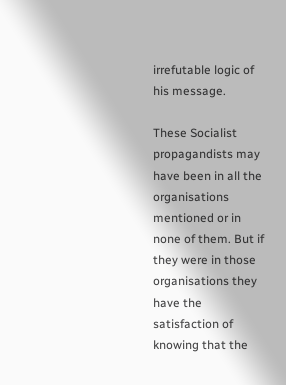irrefutable logic of his message.

These Socialist propagandists may have been in all the organisations mentioned or in none of them. But if they were in those organisations they have the satisfaction of knowing that the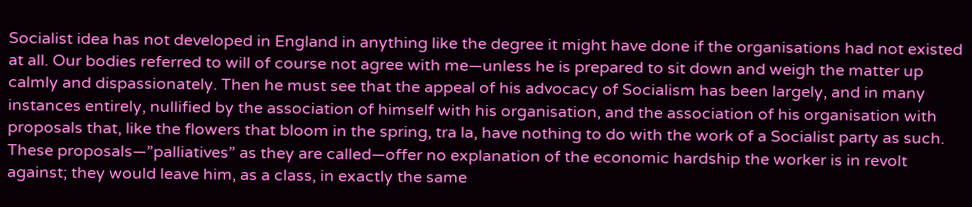Socialist idea has not developed in England in anything like the degree it might have done if the organisations had not existed at all. Our bodies referred to will of course not agree with me—unless he is prepared to sit down and weigh the matter up calmly and dispassionately. Then he must see that the appeal of his advocacy of Socialism has been largely, and in many instances entirely, nullified by the association of himself with his organisation, and the association of his organisation with proposals that, like the flowers that bloom in the spring, tra la, have nothing to do with the work of a Socialist party as such. These proposals—”palliatives” as they are called—offer no explanation of the economic hardship the worker is in revolt against; they would leave him, as a class, in exactly the same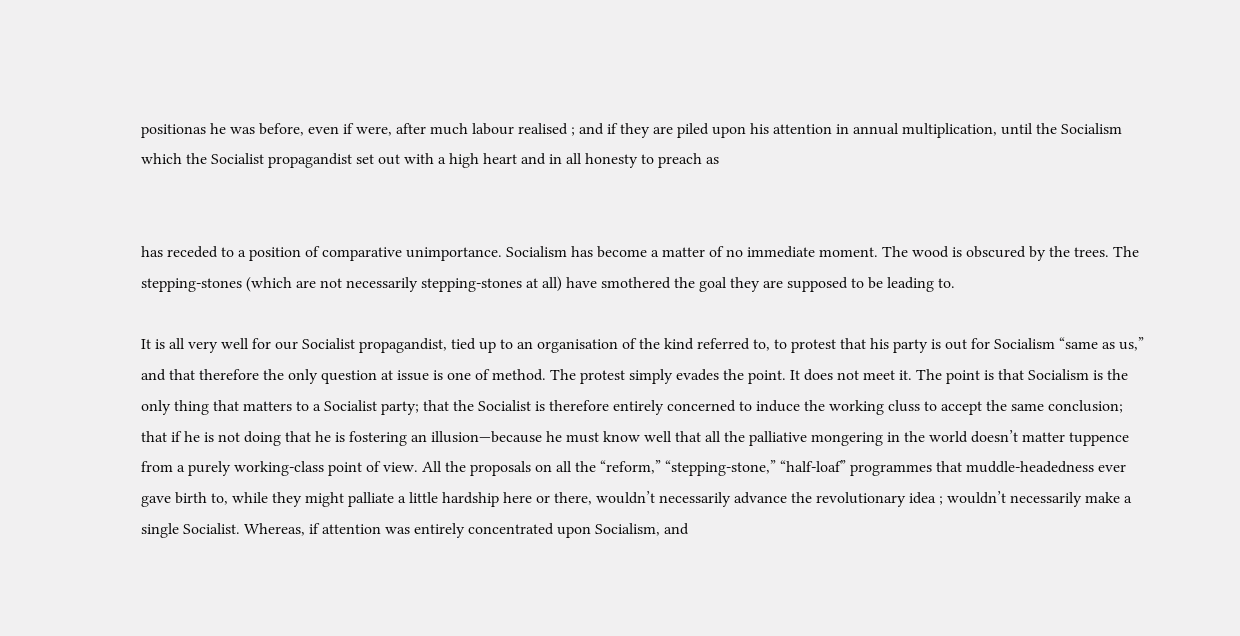positionas he was before, even if were, after much labour realised ; and if they are piled upon his attention in annual multiplication, until the Socialism which the Socialist propagandist set out with a high heart and in all honesty to preach as


has receded to a position of comparative unimportance. Socialism has become a matter of no immediate moment. The wood is obscured by the trees. The stepping-stones (which are not necessarily stepping-stones at all) have smothered the goal they are supposed to be leading to.

It is all very well for our Socialist propagandist, tied up to an organisation of the kind referred to, to protest that his party is out for Socialism “same as us,” and that therefore the only question at issue is one of method. The protest simply evades the point. It does not meet it. The point is that Socialism is the only thing that matters to a Socialist party; that the Socialist is therefore entirely concerned to induce the working cluss to accept the same conclusion; that if he is not doing that he is fostering an illusion—because he must know well that all the palliative mongering in the world doesn’t matter tuppence from a purely working-class point of view. All the proposals on all the “reform,” “stepping-stone,” “half-loaf” programmes that muddle-headedness ever gave birth to, while they might palliate a little hardship here or there, wouldn’t necessarily advance the revolutionary idea ; wouldn’t necessarily make a single Socialist. Whereas, if attention was entirely concentrated upon Socialism, and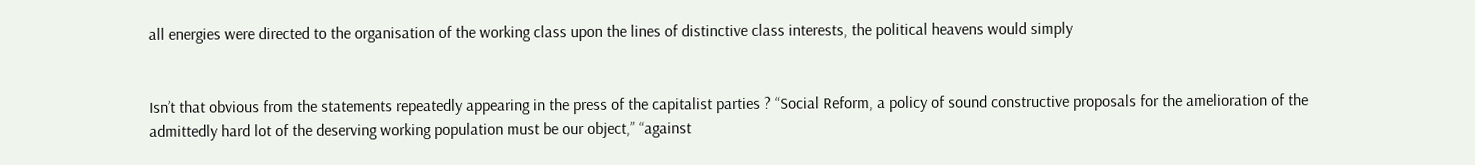all energies were directed to the organisation of the working class upon the lines of distinctive class interests, the political heavens would simply


Isn’t that obvious from the statements repeatedly appearing in the press of the capitalist parties ? “Social Reform, a policy of sound constructive proposals for the amelioration of the admittedly hard lot of the deserving working population must be our object,” “against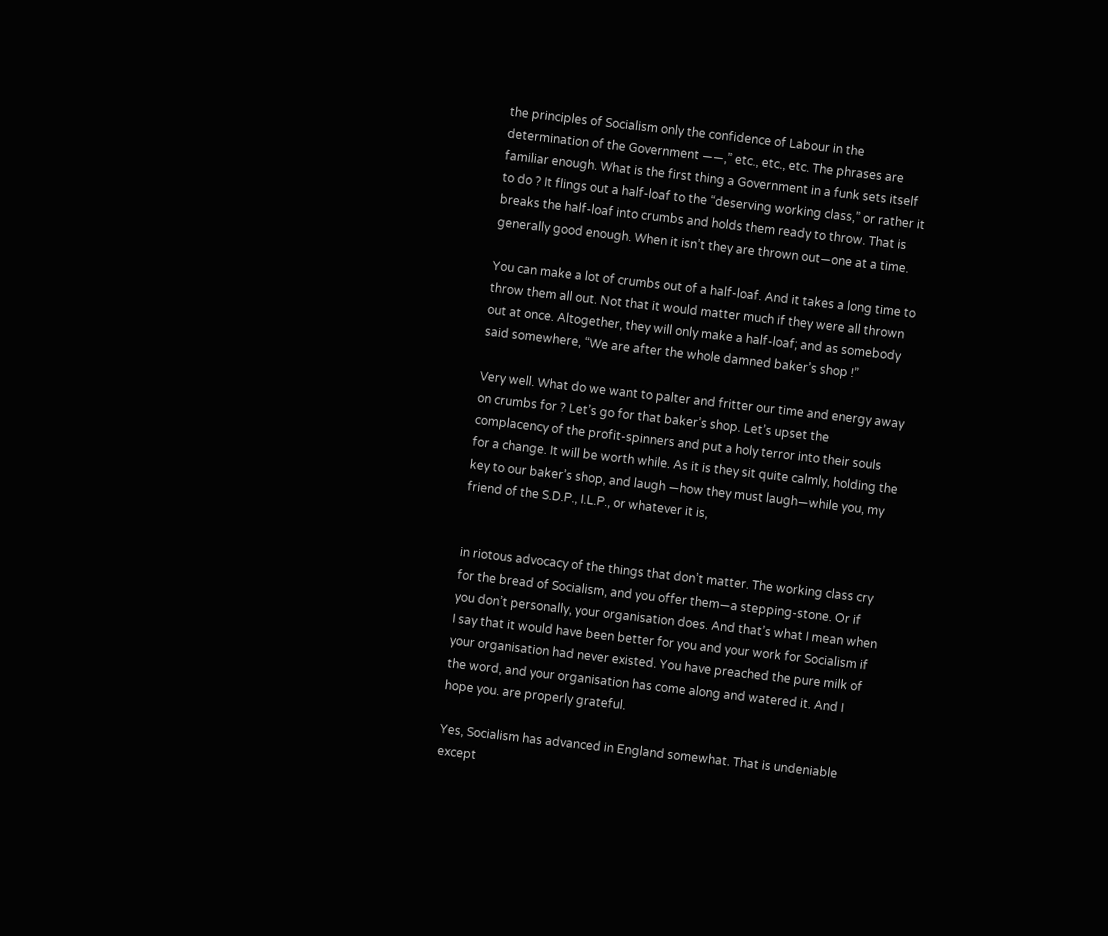the principles of Socialism only the confidence of Labour in the determination of the Government ——,” etc., etc., etc. The phrases are familiar enough. What is the first thing a Government in a funk sets itself to do ? It flings out a half-loaf to the “deserving working class,” or rather it breaks the half-loaf into crumbs and holds them ready to throw. That is generally good enough. When it isn’t they are thrown out—one at a time.

You can make a lot of crumbs out of a half-loaf. And it takes a long time to throw them all out. Not that it would matter much if they were all thrown out at once. Altogether, they will only make a half-loaf; and as somebody said somewhere, “We are after the whole damned baker’s shop !”

Very well. What do we want to palter and fritter our time and energy away on crumbs for ? Let’s go for that baker’s shop. Let’s upset the complacency of the profit-spinners and put a holy terror into their souls for a change. It will be worth while. As it is they sit quite calmly, holding the key to our baker’s shop, and laugh —how they must laugh—while you, my friend of the S.D.P., I.L.P., or whatever it is,


in riotous advocacy of the things that don’t matter. The working class cry for the bread of Socialism, and you offer them—a stepping-stone. Or if you don’t personally, your organisation does. And that’s what I mean when I say that it would have been better for you and your work for Socialism if your organisation had never existed. You have preached the pure milk of the word, and your organisation has come along and watered it. And I hope you. are properly grateful.

Yes, Socialism has advanced in England somewhat. That is undeniable except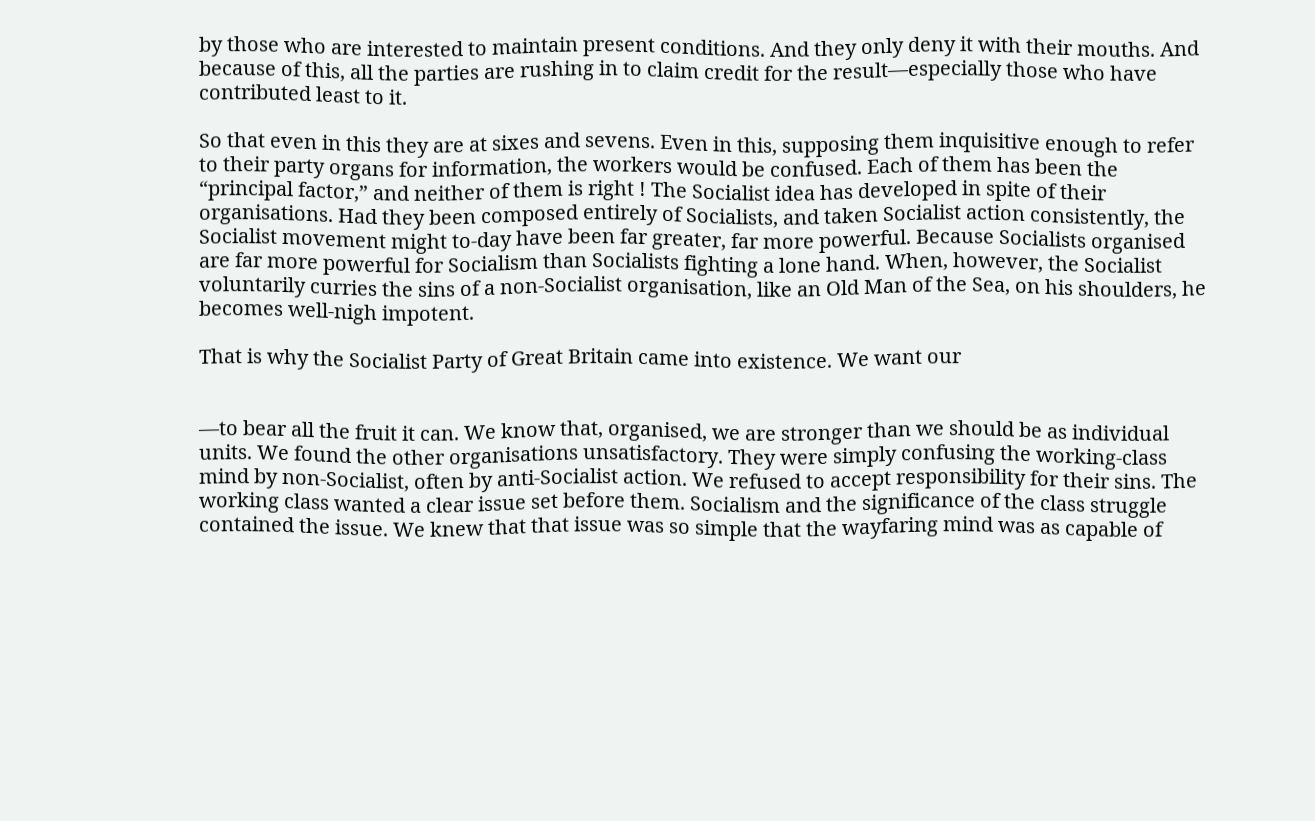by those who are interested to maintain present conditions. And they only deny it with their mouths. And because of this, all the parties are rushing in to claim credit for the result—especially those who have contributed least to it.

So that even in this they are at sixes and sevens. Even in this, supposing them inquisitive enough to refer to their party organs for information, the workers would be confused. Each of them has been the “principal factor,” and neither of them is right ! The Socialist idea has developed in spite of their organisations. Had they been composed entirely of Socialists, and taken Socialist action consistently, the Socialist movement might to-day have been far greater, far more powerful. Because Socialists organised are far more powerful for Socialism than Socialists fighting a lone hand. When, however, the Socialist voluntarily curries the sins of a non-Socialist organisation, like an Old Man of the Sea, on his shoulders, he becomes well-nigh impotent.

That is why the Socialist Party of Great Britain came into existence. We want our


—to bear all the fruit it can. We know that, organised, we are stronger than we should be as individual units. We found the other organisations unsatisfactory. They were simply confusing the working-class mind by non-Socialist, often by anti-Socialist action. We refused to accept responsibility for their sins. The working class wanted a clear issue set before them. Socialism and the significance of the class struggle contained the issue. We knew that that issue was so simple that the wayfaring mind was as capable of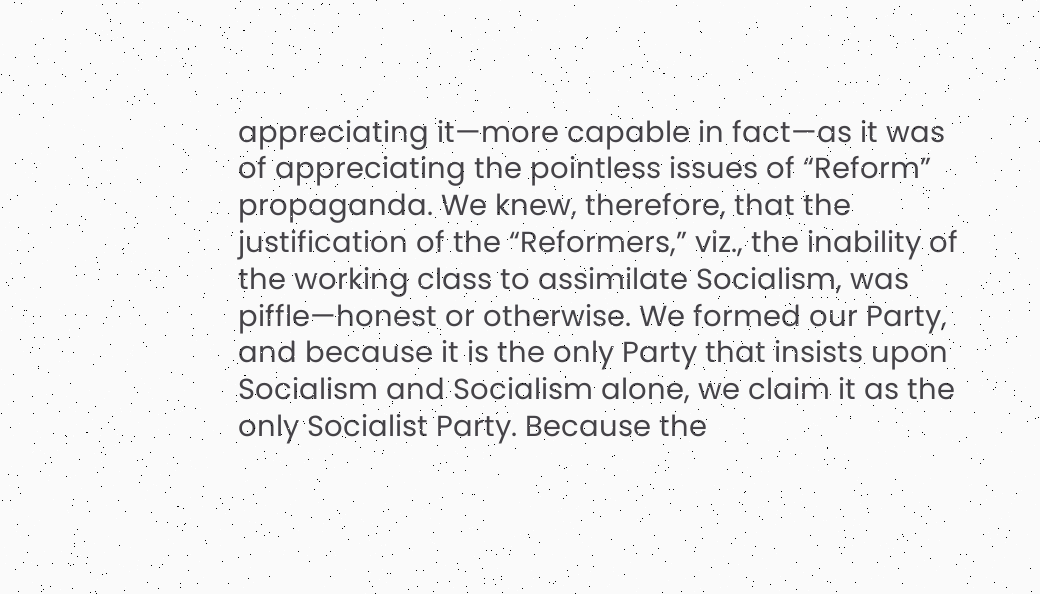appreciating it—more capable in fact—as it was of appreciating the pointless issues of “Reform” propaganda. We knew, therefore, that the justification of the “Reformers,” viz., the inability of the working class to assimilate Socialism, was piffle—honest or otherwise. We formed our Party, and because it is the only Party that insists upon Socialism and Socialism alone, we claim it as the only Socialist Party. Because the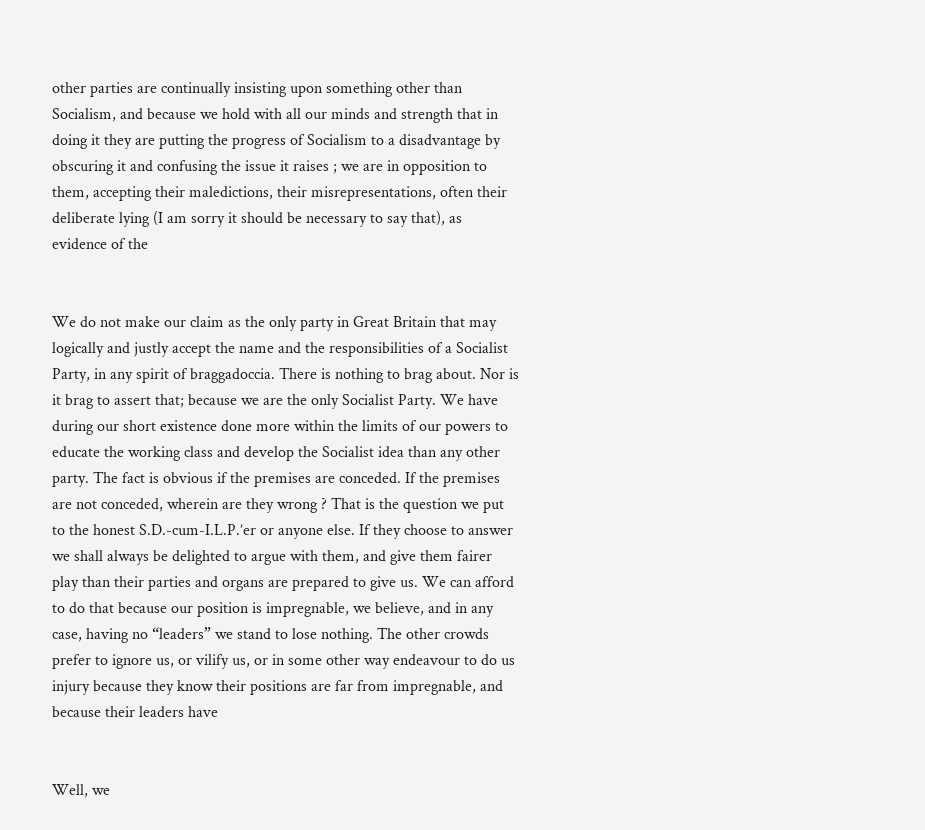other parties are continually insisting upon something other than Socialism, and because we hold with all our minds and strength that in doing it they are putting the progress of Socialism to a disadvantage by obscuring it and confusing the issue it raises ; we are in opposition to them, accepting their maledictions, their misrepresentations, often their deliberate lying (I am sorry it should be necessary to say that), as evidence of the


We do not make our claim as the only party in Great Britain that may logically and justly accept the name and the responsibilities of a Socialist Party, in any spirit of braggadoccia. There is nothing to brag about. Nor is it brag to assert that; because we are the only Socialist Party. We have during our short existence done more within the limits of our powers to educate the working class and develop the Socialist idea than any other party. The fact is obvious if the premises are conceded. If the premises are not conceded, wherein are they wrong ? That is the question we put to the honest S.D.-cum-I.L.P.’er or anyone else. If they choose to answer we shall always be delighted to argue with them, and give them fairer play than their parties and organs are prepared to give us. We can afford to do that because our position is impregnable, we believe, and in any case, having no “leaders” we stand to lose nothing. The other crowds prefer to ignore us, or vilify us, or in some other way endeavour to do us injury because they know their positions are far from impregnable, and because their leaders have


Well, we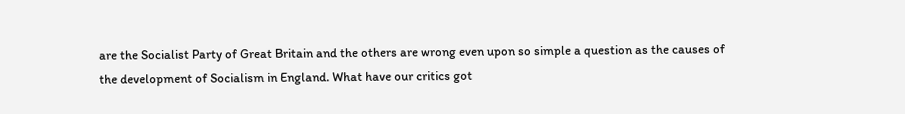are the Socialist Party of Great Britain and the others are wrong even upon so simple a question as the causes of the development of Socialism in England. What have our critics got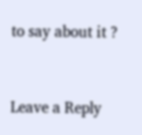to say about it ?


Leave a Reply